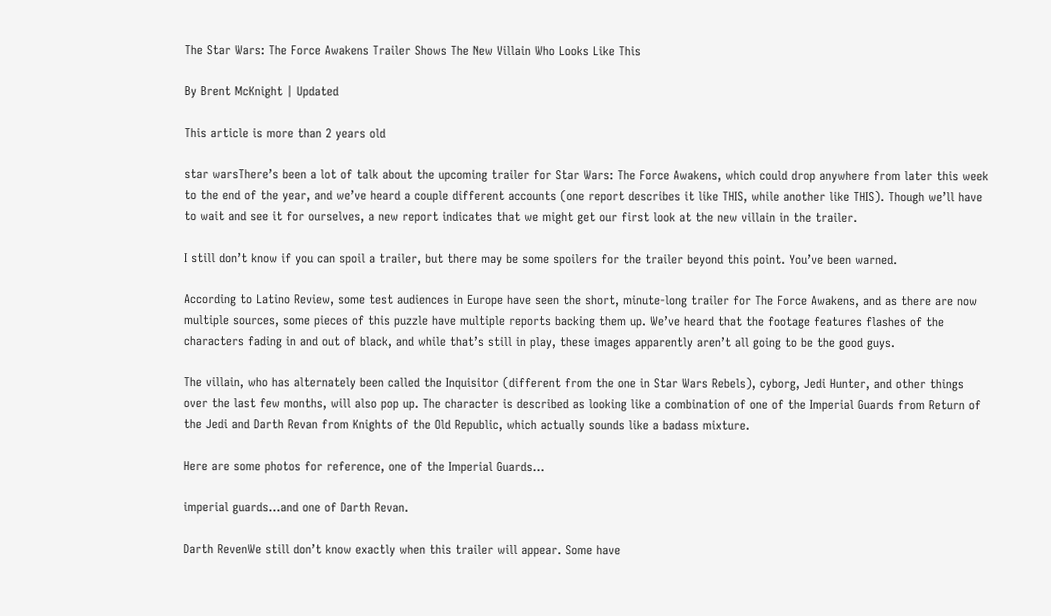The Star Wars: The Force Awakens Trailer Shows The New Villain Who Looks Like This

By Brent McKnight | Updated

This article is more than 2 years old

star warsThere’s been a lot of talk about the upcoming trailer for Star Wars: The Force Awakens, which could drop anywhere from later this week to the end of the year, and we’ve heard a couple different accounts (one report describes it like THIS, while another like THIS). Though we’ll have to wait and see it for ourselves, a new report indicates that we might get our first look at the new villain in the trailer.

I still don’t know if you can spoil a trailer, but there may be some spoilers for the trailer beyond this point. You’ve been warned.

According to Latino Review, some test audiences in Europe have seen the short, minute-long trailer for The Force Awakens, and as there are now multiple sources, some pieces of this puzzle have multiple reports backing them up. We’ve heard that the footage features flashes of the characters fading in and out of black, and while that’s still in play, these images apparently aren’t all going to be the good guys.

The villain, who has alternately been called the Inquisitor (different from the one in Star Wars Rebels), cyborg, Jedi Hunter, and other things over the last few months, will also pop up. The character is described as looking like a combination of one of the Imperial Guards from Return of the Jedi and Darth Revan from Knights of the Old Republic, which actually sounds like a badass mixture.

Here are some photos for reference, one of the Imperial Guards…

imperial guards…and one of Darth Revan.

Darth RevenWe still don’t know exactly when this trailer will appear. Some have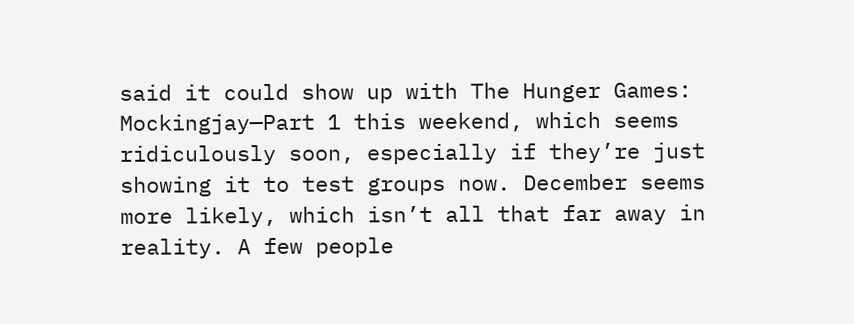said it could show up with The Hunger Games: Mockingjay—Part 1 this weekend, which seems ridiculously soon, especially if they’re just showing it to test groups now. December seems more likely, which isn’t all that far away in reality. A few people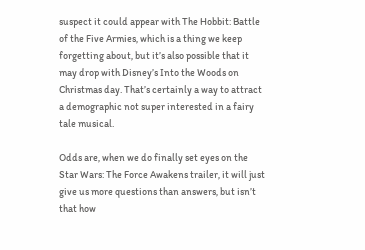suspect it could appear with The Hobbit: Battle of the Five Armies, which is a thing we keep forgetting about, but it’s also possible that it may drop with Disney’s Into the Woods on Christmas day. That’s certainly a way to attract a demographic not super interested in a fairy tale musical.

Odds are, when we do finally set eyes on the Star Wars: The Force Awakens trailer, it will just give us more questions than answers, but isn’t that how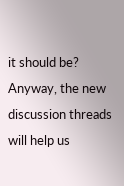it should be? Anyway, the new discussion threads will help us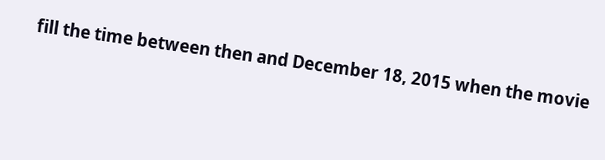fill the time between then and December 18, 2015 when the movie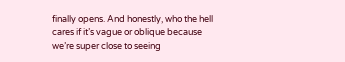finally opens. And honestly, who the hell cares if it’s vague or oblique because we’re super close to seeing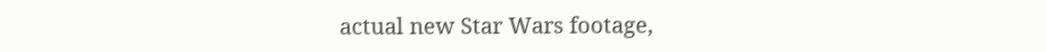actual new Star Wars footage,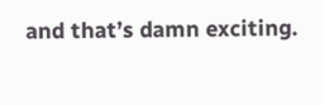and that’s damn exciting.